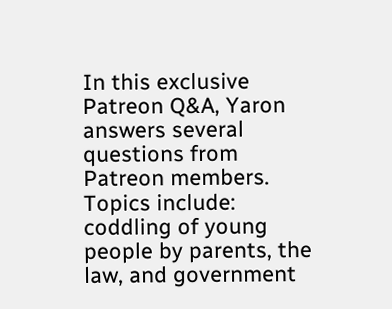In this exclusive Patreon Q&A, Yaron answers several questions from Patreon members. Topics include: coddling of young people by parents, the law, and government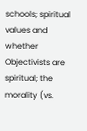schools; spiritual values and whether Objectivists are spiritual; the morality (vs.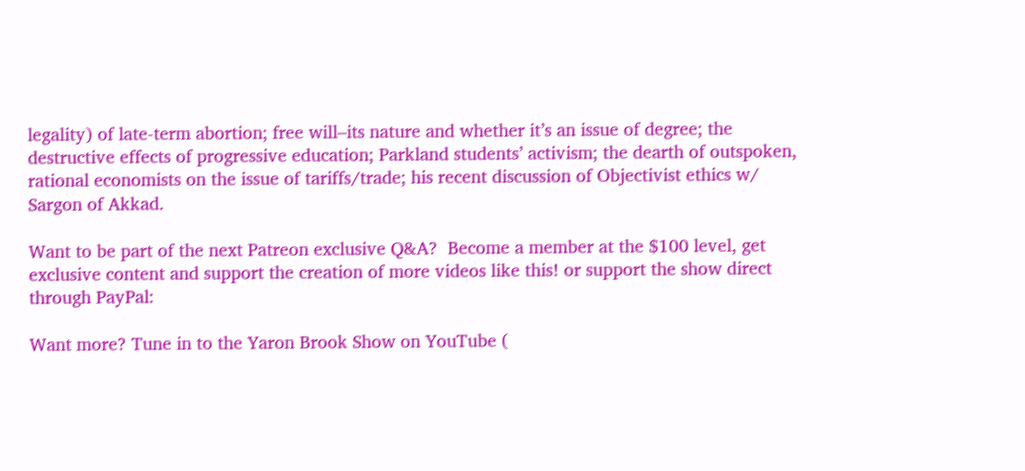legality) of late-term abortion; free will–its nature and whether it’s an issue of degree; the destructive effects of progressive education; Parkland students’ activism; the dearth of outspoken, rational economists on the issue of tariffs/trade; his recent discussion of Objectivist ethics w/ Sargon of Akkad.

Want to be part of the next Patreon exclusive Q&A?  Become a member at the $100 level, get exclusive content and support the creation of more videos like this! or support the show direct through PayPal:

Want more? Tune in to the Yaron Brook Show on YouTube (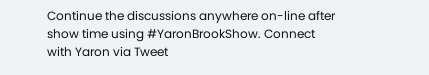Continue the discussions anywhere on-line after show time using #YaronBrookShow. Connect with Yaron via Tweet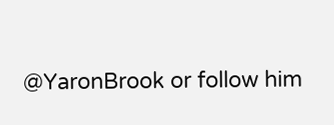@YaronBrook or follow him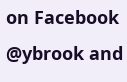on Facebook @ybrook and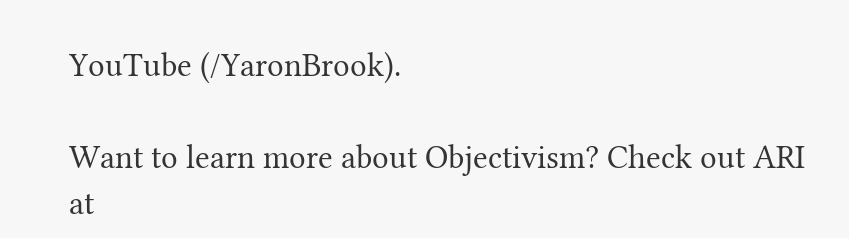YouTube (/YaronBrook).

Want to learn more about Objectivism? Check out ARI at